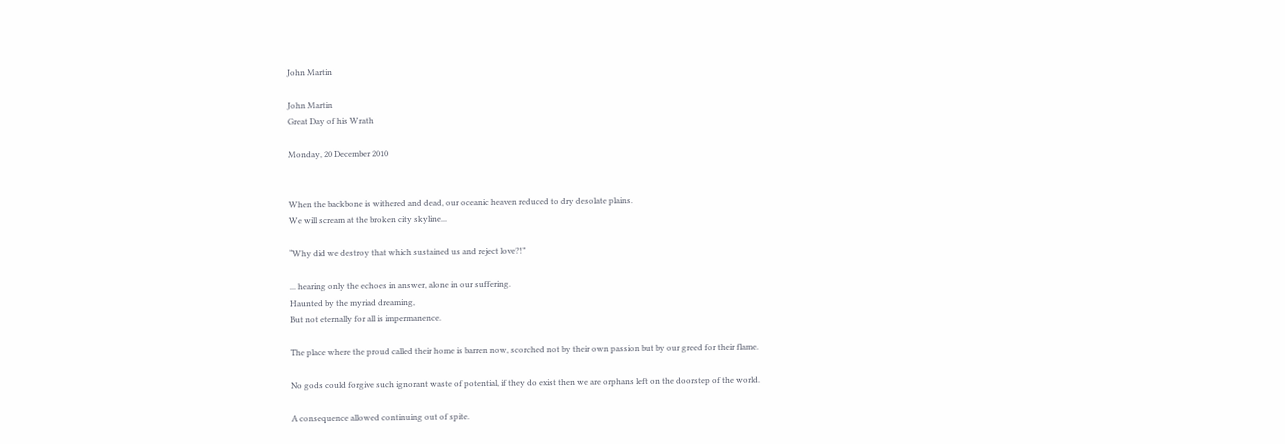John Martin

John Martin
Great Day of his Wrath

Monday, 20 December 2010


When the backbone is withered and dead, our oceanic heaven reduced to dry desolate plains.
We will scream at the broken city skyline...

“Why did we destroy that which sustained us and reject love?!”

... hearing only the echoes in answer, alone in our suffering.
Haunted by the myriad dreaming,
But not eternally for all is impermanence.

The place where the proud called their home is barren now, scorched not by their own passion but by our greed for their flame.

No gods could forgive such ignorant waste of potential, if they do exist then we are orphans left on the doorstep of the world.

A consequence allowed continuing out of spite.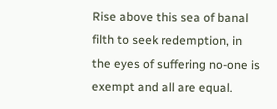Rise above this sea of banal filth to seek redemption, in the eyes of suffering no-one is exempt and all are equal.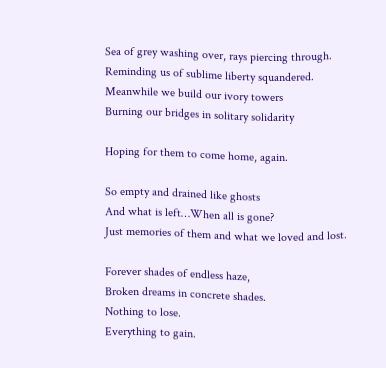Sea of grey washing over, rays piercing through.
Reminding us of sublime liberty squandered.
Meanwhile we build our ivory towers
Burning our bridges in solitary solidarity

Hoping for them to come home, again.

So empty and drained like ghosts
And what is left…When all is gone?
Just memories of them and what we loved and lost.

Forever shades of endless haze,
Broken dreams in concrete shades.
Nothing to lose.
Everything to gain.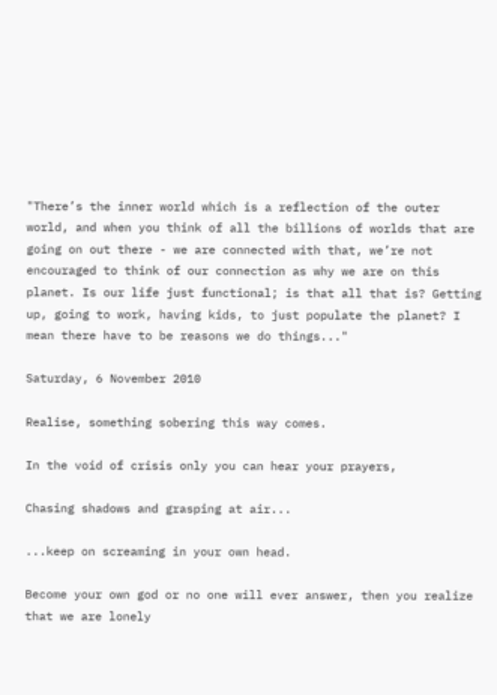"There’s the inner world which is a reflection of the outer world, and when you think of all the billions of worlds that are going on out there - we are connected with that, we’re not encouraged to think of our connection as why we are on this planet. Is our life just functional; is that all that is? Getting up, going to work, having kids, to just populate the planet? I mean there have to be reasons we do things..."

Saturday, 6 November 2010

Realise, something sobering this way comes.

In the void of crisis only you can hear your prayers,

Chasing shadows and grasping at air...

...keep on screaming in your own head.

Become your own god or no one will ever answer, then you realize that we are lonely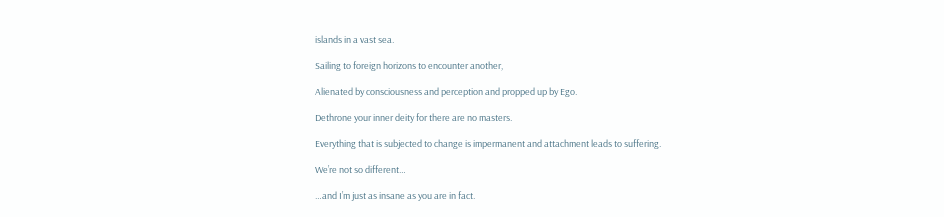islands in a vast sea.

Sailing to foreign horizons to encounter another,

Alienated by consciousness and perception and propped up by Ego.

Dethrone your inner deity for there are no masters.

Everything that is subjected to change is impermanent and attachment leads to suffering.

We’re not so different…

…and I’m just as insane as you are in fact.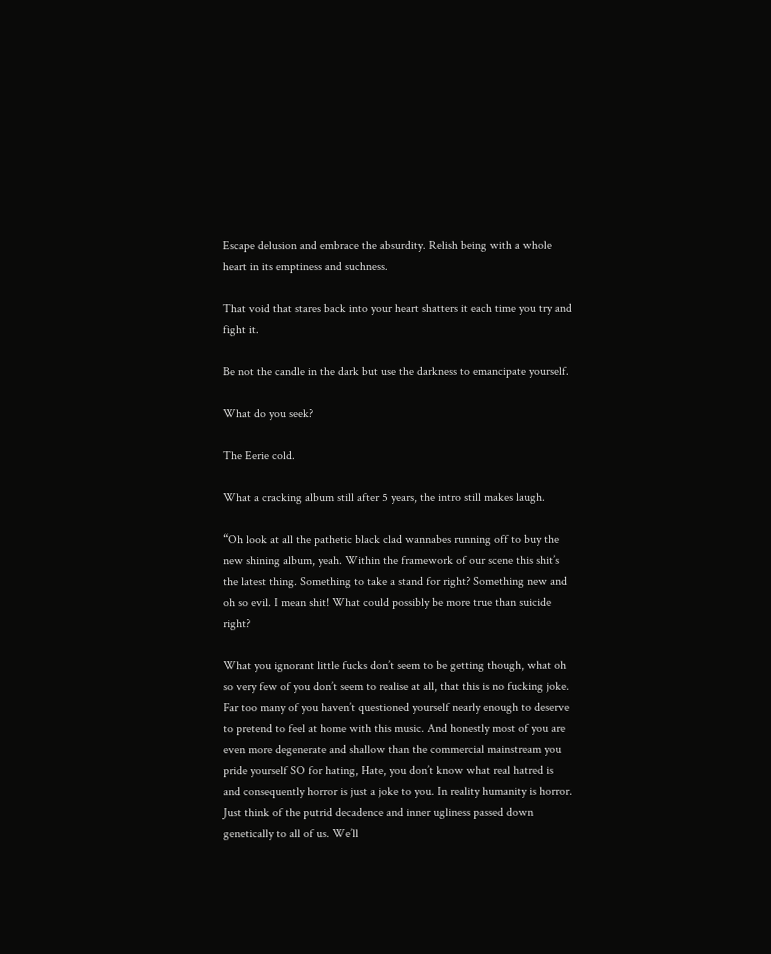Escape delusion and embrace the absurdity. Relish being with a whole heart in its emptiness and suchness.

That void that stares back into your heart shatters it each time you try and fight it.

Be not the candle in the dark but use the darkness to emancipate yourself.

What do you seek?

The Eerie cold.

What a cracking album still after 5 years, the intro still makes laugh.

“Oh look at all the pathetic black clad wannabes running off to buy the new shining album, yeah. Within the framework of our scene this shit’s the latest thing. Something to take a stand for right? Something new and oh so evil. I mean shit! What could possibly be more true than suicide right?

What you ignorant little fucks don’t seem to be getting though, what oh so very few of you don’t seem to realise at all, that this is no fucking joke. Far too many of you haven’t questioned yourself nearly enough to deserve to pretend to feel at home with this music. And honestly most of you are even more degenerate and shallow than the commercial mainstream you pride yourself SO for hating, Hate, you don’t know what real hatred is and consequently horror is just a joke to you. In reality humanity is horror. Just think of the putrid decadence and inner ugliness passed down genetically to all of us. We’ll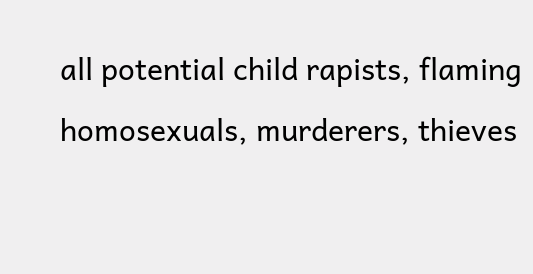all potential child rapists, flaming homosexuals, murderers, thieves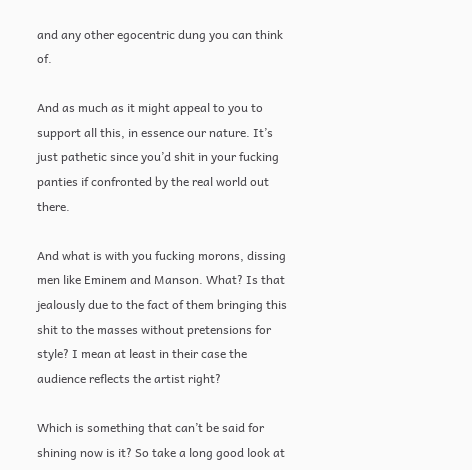and any other egocentric dung you can think of.

And as much as it might appeal to you to support all this, in essence our nature. It’s just pathetic since you’d shit in your fucking panties if confronted by the real world out there.

And what is with you fucking morons, dissing men like Eminem and Manson. What? Is that jealously due to the fact of them bringing this shit to the masses without pretensions for style? I mean at least in their case the audience reflects the artist right?

Which is something that can’t be said for shining now is it? So take a long good look at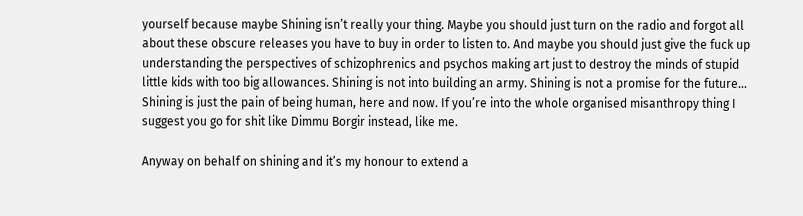yourself because maybe Shining isn’t really your thing. Maybe you should just turn on the radio and forgot all about these obscure releases you have to buy in order to listen to. And maybe you should just give the fuck up understanding the perspectives of schizophrenics and psychos making art just to destroy the minds of stupid little kids with too big allowances. Shining is not into building an army. Shining is not a promise for the future… Shining is just the pain of being human, here and now. If you’re into the whole organised misanthropy thing I suggest you go for shit like Dimmu Borgir instead, like me.

Anyway on behalf on shining and it’s my honour to extend a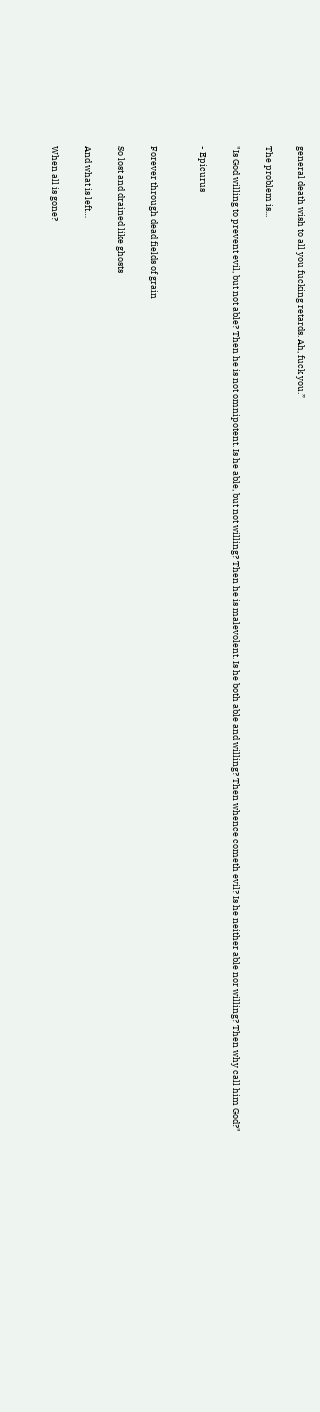general death wish to all you fucking retards. Ah, fuck you.”

The problem is...

"Is God willing to prevent evil, but not able? Then he is not omnipotent. Is he able, but not willing? Then he is malevolent. Is he both able and willing? Then whence cometh evil? Is he neither able nor willing? Then why call him God?"

- Epicurus


Forever through dead fields of grain

So lost and drained like ghosts

And what is left…

When all is gone?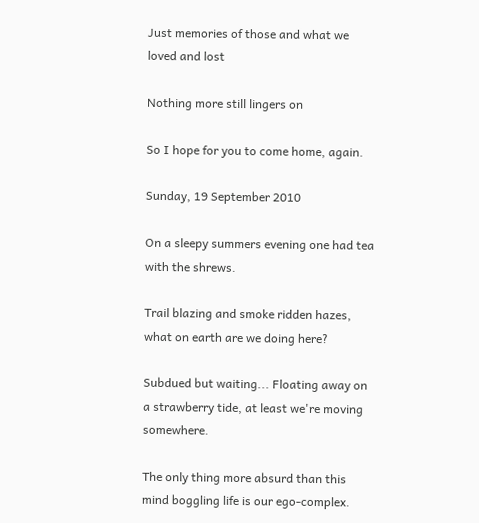Just memories of those and what we loved and lost

Nothing more still lingers on

So I hope for you to come home, again.

Sunday, 19 September 2010

On a sleepy summers evening one had tea with the shrews.

Trail blazing and smoke ridden hazes, what on earth are we doing here?

Subdued but waiting... Floating away on a strawberry tide, at least we're moving somewhere.

The only thing more absurd than this mind boggling life is our ego-complex.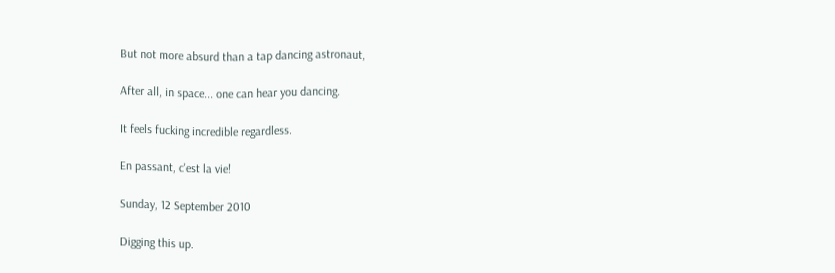But not more absurd than a tap dancing astronaut,

After all, in space... one can hear you dancing.

It feels fucking incredible regardless.

En passant, c'est la vie!

Sunday, 12 September 2010

Digging this up.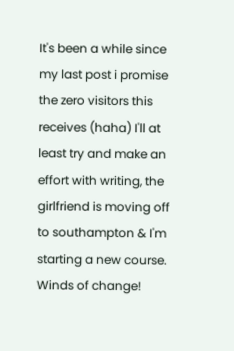It's been a while since my last post i promise the zero visitors this receives (haha) I'll at least try and make an effort with writing, the girlfriend is moving off to southampton & I'm starting a new course. Winds of change!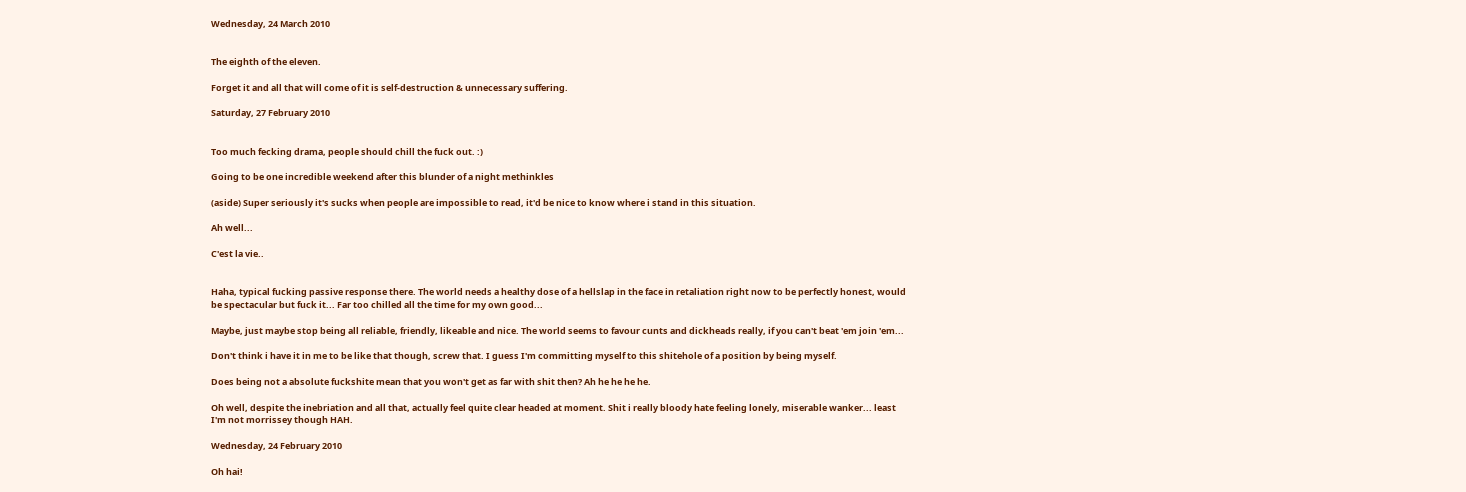Wednesday, 24 March 2010


The eighth of the eleven.

Forget it and all that will come of it is self-destruction & unnecessary suffering.

Saturday, 27 February 2010


Too much fecking drama, people should chill the fuck out. :)

Going to be one incredible weekend after this blunder of a night methinkles

(aside) Super seriously it's sucks when people are impossible to read, it'd be nice to know where i stand in this situation.

Ah well...

C'est la vie..


Haha, typical fucking passive response there. The world needs a healthy dose of a hellslap in the face in retaliation right now to be perfectly honest, would be spectacular but fuck it... Far too chilled all the time for my own good...

Maybe, just maybe stop being all reliable, friendly, likeable and nice. The world seems to favour cunts and dickheads really, if you can't beat 'em join 'em...

Don't think i have it in me to be like that though, screw that. I guess I'm committing myself to this shitehole of a position by being myself.

Does being not a absolute fuckshite mean that you won't get as far with shit then? Ah he he he he.

Oh well, despite the inebriation and all that, actually feel quite clear headed at moment. Shit i really bloody hate feeling lonely, miserable wanker... least I'm not morrissey though HAH.

Wednesday, 24 February 2010

Oh hai!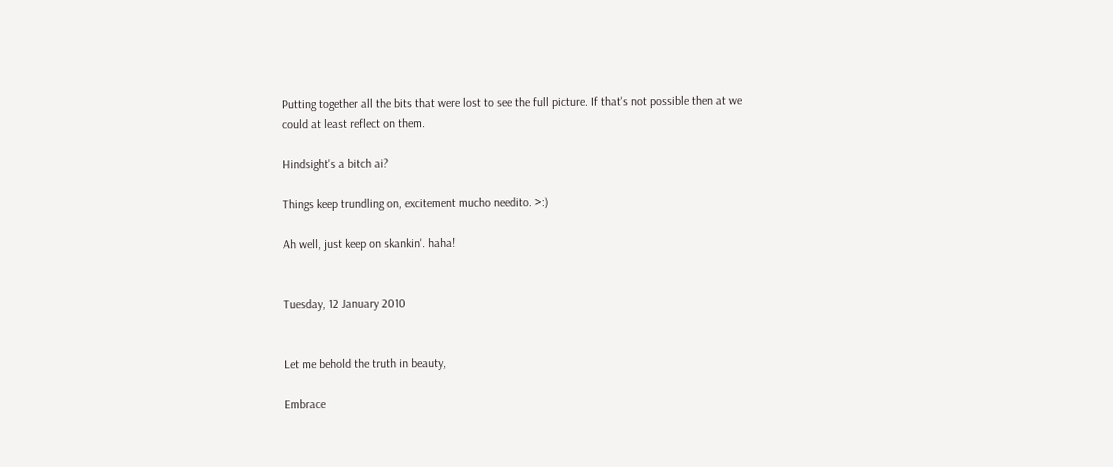Putting together all the bits that were lost to see the full picture. If that's not possible then at we could at least reflect on them.

Hindsight's a bitch ai?

Things keep trundling on, excitement mucho needito. >:)

Ah well, just keep on skankin'. haha!


Tuesday, 12 January 2010


Let me behold the truth in beauty,

Embrace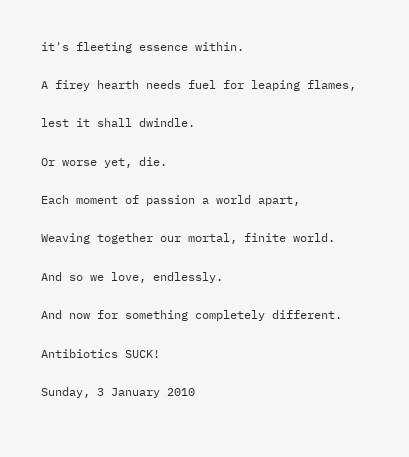it's fleeting essence within.

A firey hearth needs fuel for leaping flames,

lest it shall dwindle.

Or worse yet, die.

Each moment of passion a world apart,

Weaving together our mortal, finite world.

And so we love, endlessly.

And now for something completely different.

Antibiotics SUCK!

Sunday, 3 January 2010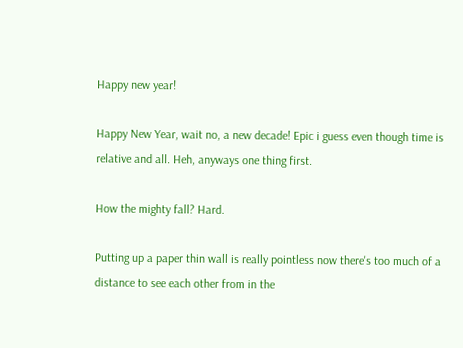Happy new year!

Happy New Year, wait no, a new decade! Epic i guess even though time is relative and all. Heh, anyways one thing first.

How the mighty fall? Hard.

Putting up a paper thin wall is really pointless now there's too much of a distance to see each other from in the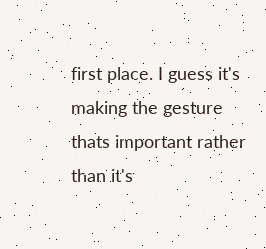first place. I guess it's making the gesture thats important rather than it's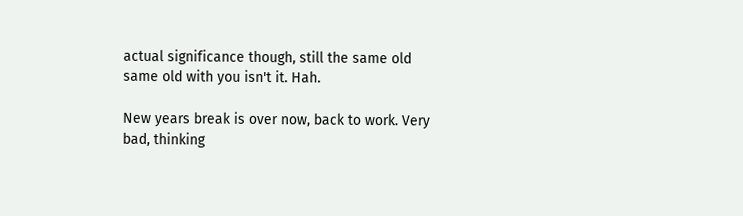actual significance though, still the same old same old with you isn't it. Hah.

New years break is over now, back to work. Very bad, thinking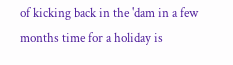of kicking back in the 'dam in a few months time for a holiday is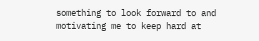something to look forward to and motivating me to keep hard at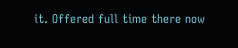it. Offered full time there now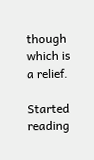though which is a relief.

Started reading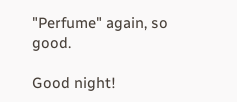"Perfume" again, so good.

Good night!